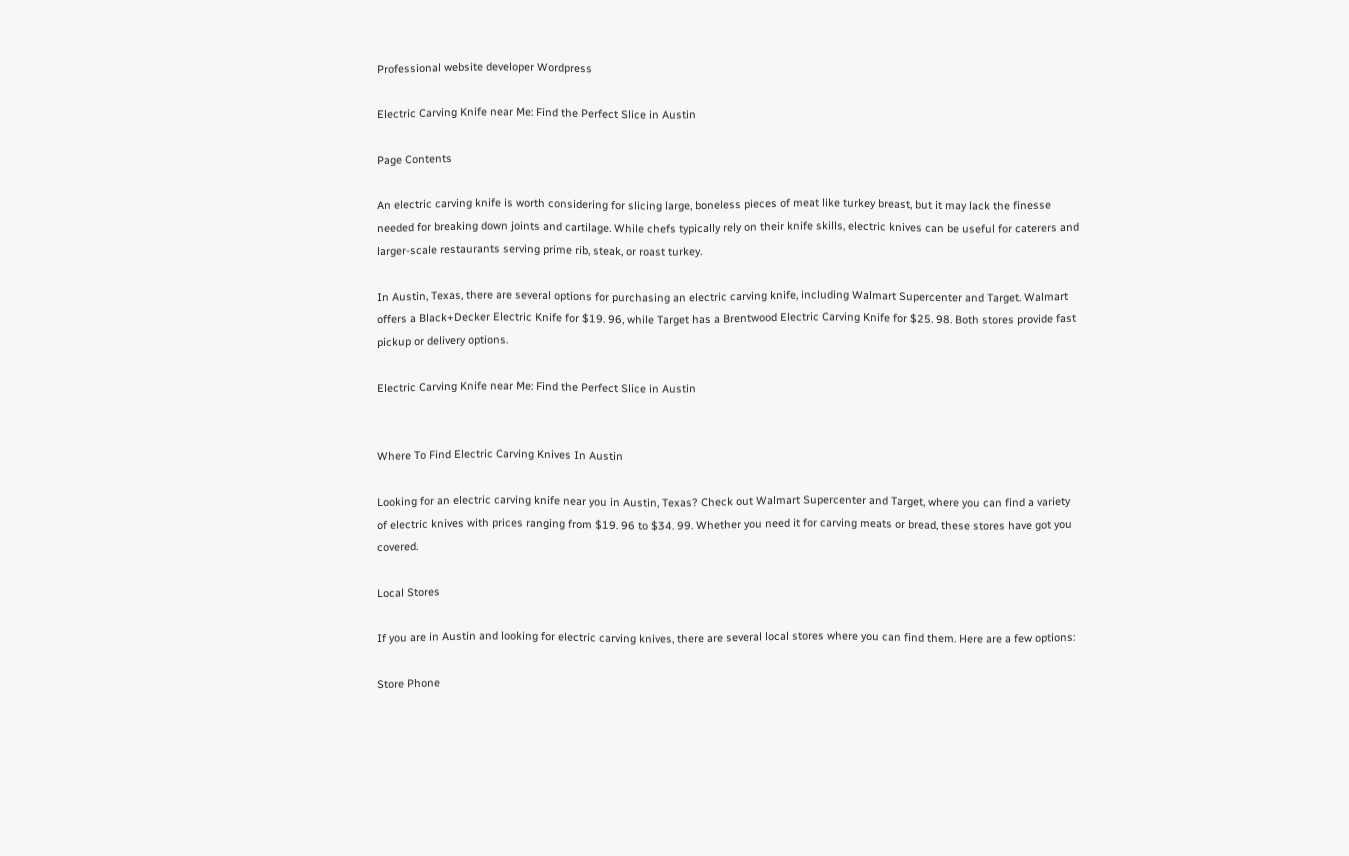Professional website developer Wordpress

Electric Carving Knife near Me: Find the Perfect Slice in Austin

Page Contents

An electric carving knife is worth considering for slicing large, boneless pieces of meat like turkey breast, but it may lack the finesse needed for breaking down joints and cartilage. While chefs typically rely on their knife skills, electric knives can be useful for caterers and larger-scale restaurants serving prime rib, steak, or roast turkey.

In Austin, Texas, there are several options for purchasing an electric carving knife, including Walmart Supercenter and Target. Walmart offers a Black+Decker Electric Knife for $19. 96, while Target has a Brentwood Electric Carving Knife for $25. 98. Both stores provide fast pickup or delivery options.

Electric Carving Knife near Me: Find the Perfect Slice in Austin


Where To Find Electric Carving Knives In Austin

Looking for an electric carving knife near you in Austin, Texas? Check out Walmart Supercenter and Target, where you can find a variety of electric knives with prices ranging from $19. 96 to $34. 99. Whether you need it for carving meats or bread, these stores have got you covered.

Local Stores

If you are in Austin and looking for electric carving knives, there are several local stores where you can find them. Here are a few options:

Store Phone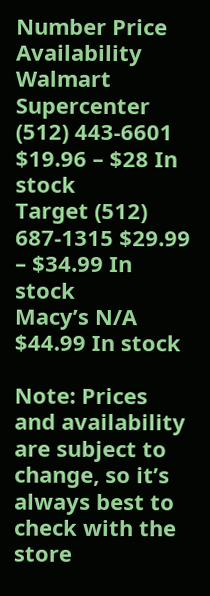Number Price Availability
Walmart Supercenter (512) 443-6601 $19.96 – $28 In stock
Target (512) 687-1315 $29.99 – $34.99 In stock
Macy’s N/A $44.99 In stock

Note: Prices and availability are subject to change, so it’s always best to check with the store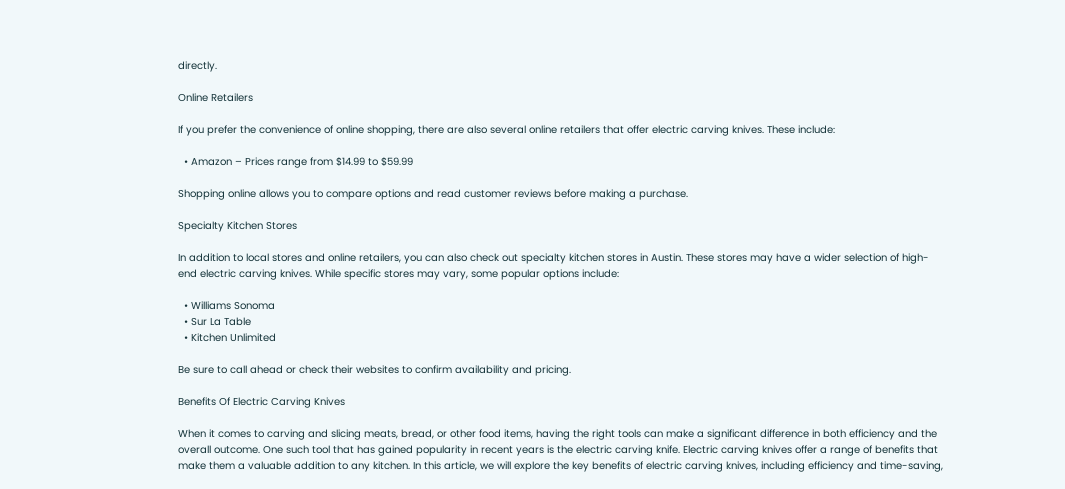directly.

Online Retailers

If you prefer the convenience of online shopping, there are also several online retailers that offer electric carving knives. These include:

  • Amazon – Prices range from $14.99 to $59.99

Shopping online allows you to compare options and read customer reviews before making a purchase.

Specialty Kitchen Stores

In addition to local stores and online retailers, you can also check out specialty kitchen stores in Austin. These stores may have a wider selection of high-end electric carving knives. While specific stores may vary, some popular options include:

  • Williams Sonoma
  • Sur La Table
  • Kitchen Unlimited

Be sure to call ahead or check their websites to confirm availability and pricing.

Benefits Of Electric Carving Knives

When it comes to carving and slicing meats, bread, or other food items, having the right tools can make a significant difference in both efficiency and the overall outcome. One such tool that has gained popularity in recent years is the electric carving knife. Electric carving knives offer a range of benefits that make them a valuable addition to any kitchen. In this article, we will explore the key benefits of electric carving knives, including efficiency and time-saving,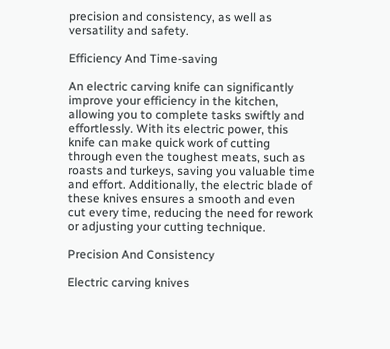precision and consistency, as well as versatility and safety.

Efficiency And Time-saving

An electric carving knife can significantly improve your efficiency in the kitchen, allowing you to complete tasks swiftly and effortlessly. With its electric power, this knife can make quick work of cutting through even the toughest meats, such as roasts and turkeys, saving you valuable time and effort. Additionally, the electric blade of these knives ensures a smooth and even cut every time, reducing the need for rework or adjusting your cutting technique.

Precision And Consistency

Electric carving knives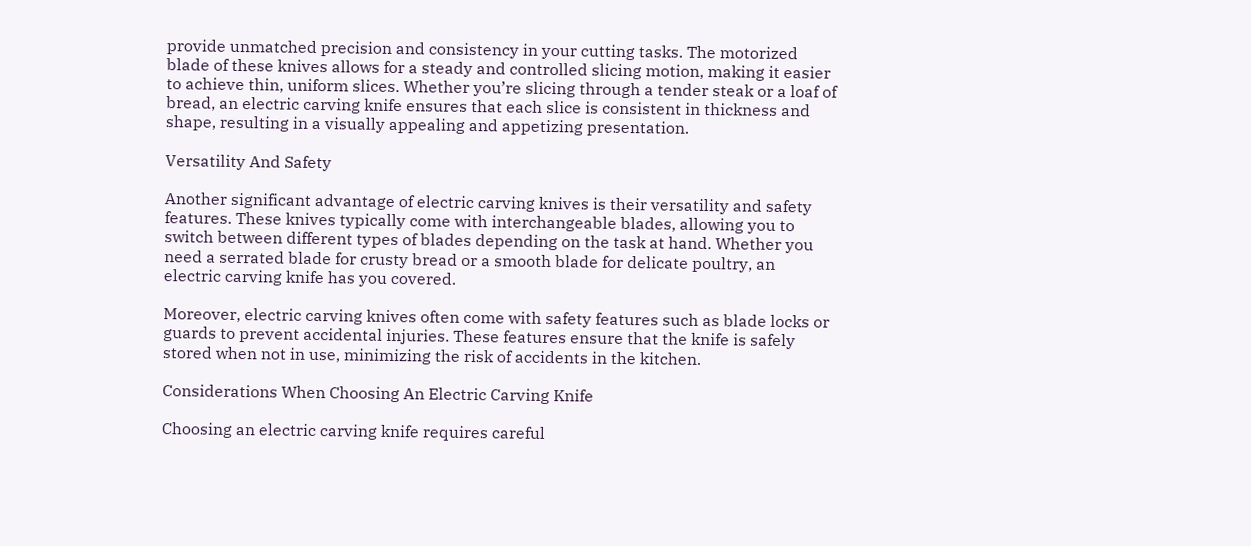provide unmatched precision and consistency in your cutting tasks. The motorized blade of these knives allows for a steady and controlled slicing motion, making it easier to achieve thin, uniform slices. Whether you’re slicing through a tender steak or a loaf of bread, an electric carving knife ensures that each slice is consistent in thickness and shape, resulting in a visually appealing and appetizing presentation.

Versatility And Safety

Another significant advantage of electric carving knives is their versatility and safety features. These knives typically come with interchangeable blades, allowing you to switch between different types of blades depending on the task at hand. Whether you need a serrated blade for crusty bread or a smooth blade for delicate poultry, an electric carving knife has you covered.

Moreover, electric carving knives often come with safety features such as blade locks or guards to prevent accidental injuries. These features ensure that the knife is safely stored when not in use, minimizing the risk of accidents in the kitchen.

Considerations When Choosing An Electric Carving Knife

Choosing an electric carving knife requires careful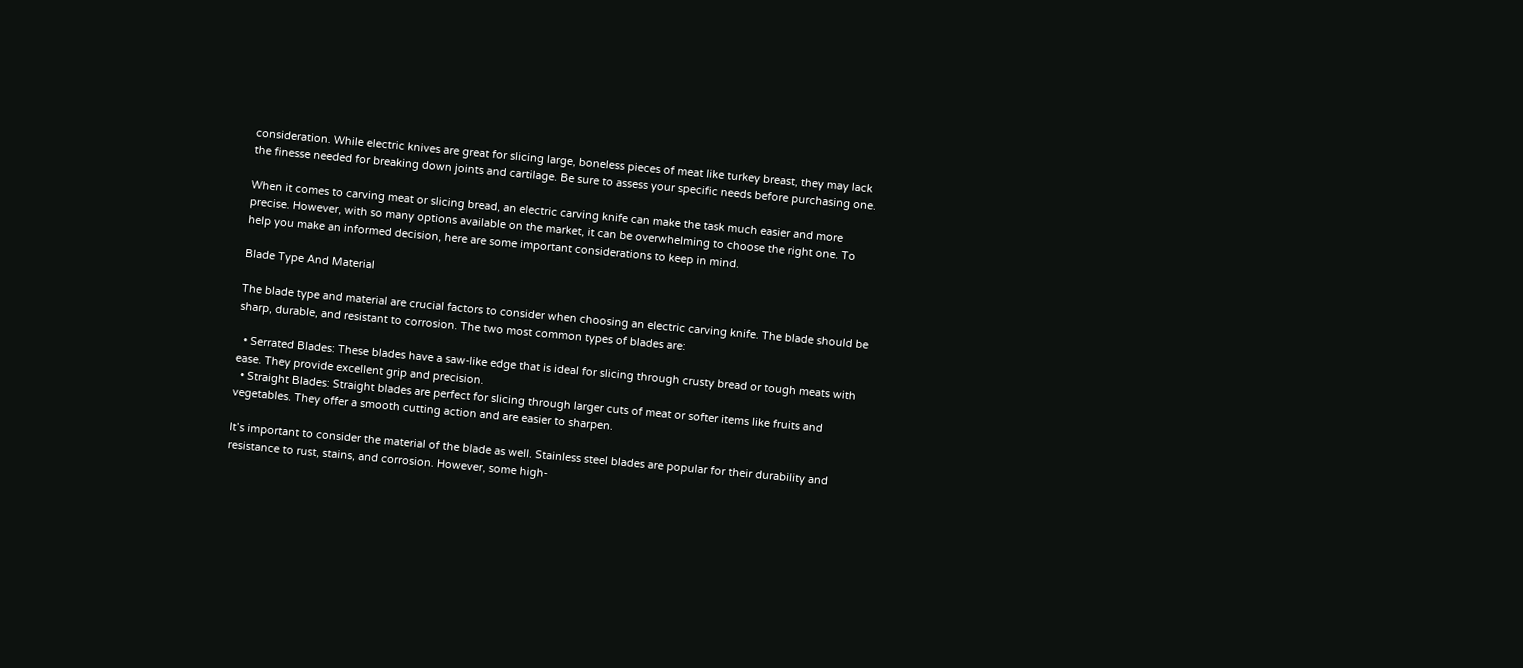consideration. While electric knives are great for slicing large, boneless pieces of meat like turkey breast, they may lack the finesse needed for breaking down joints and cartilage. Be sure to assess your specific needs before purchasing one.

When it comes to carving meat or slicing bread, an electric carving knife can make the task much easier and more precise. However, with so many options available on the market, it can be overwhelming to choose the right one. To help you make an informed decision, here are some important considerations to keep in mind.

Blade Type And Material

The blade type and material are crucial factors to consider when choosing an electric carving knife. The blade should be sharp, durable, and resistant to corrosion. The two most common types of blades are:

  • Serrated Blades: These blades have a saw-like edge that is ideal for slicing through crusty bread or tough meats with ease. They provide excellent grip and precision.
  • Straight Blades: Straight blades are perfect for slicing through larger cuts of meat or softer items like fruits and vegetables. They offer a smooth cutting action and are easier to sharpen.

It’s important to consider the material of the blade as well. Stainless steel blades are popular for their durability and resistance to rust, stains, and corrosion. However, some high-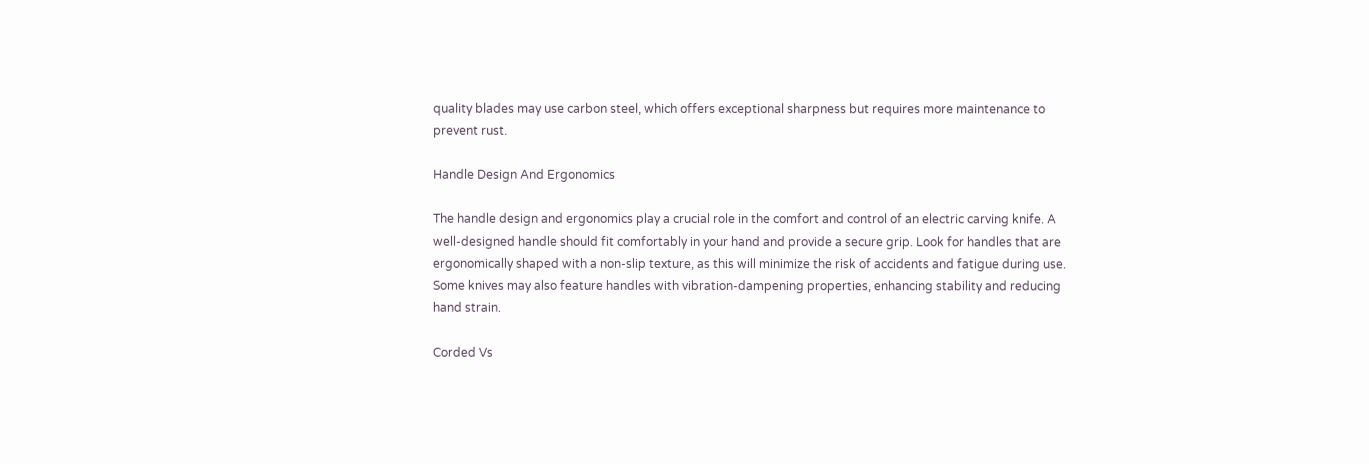quality blades may use carbon steel, which offers exceptional sharpness but requires more maintenance to prevent rust.

Handle Design And Ergonomics

The handle design and ergonomics play a crucial role in the comfort and control of an electric carving knife. A well-designed handle should fit comfortably in your hand and provide a secure grip. Look for handles that are ergonomically shaped with a non-slip texture, as this will minimize the risk of accidents and fatigue during use. Some knives may also feature handles with vibration-dampening properties, enhancing stability and reducing hand strain.

Corded Vs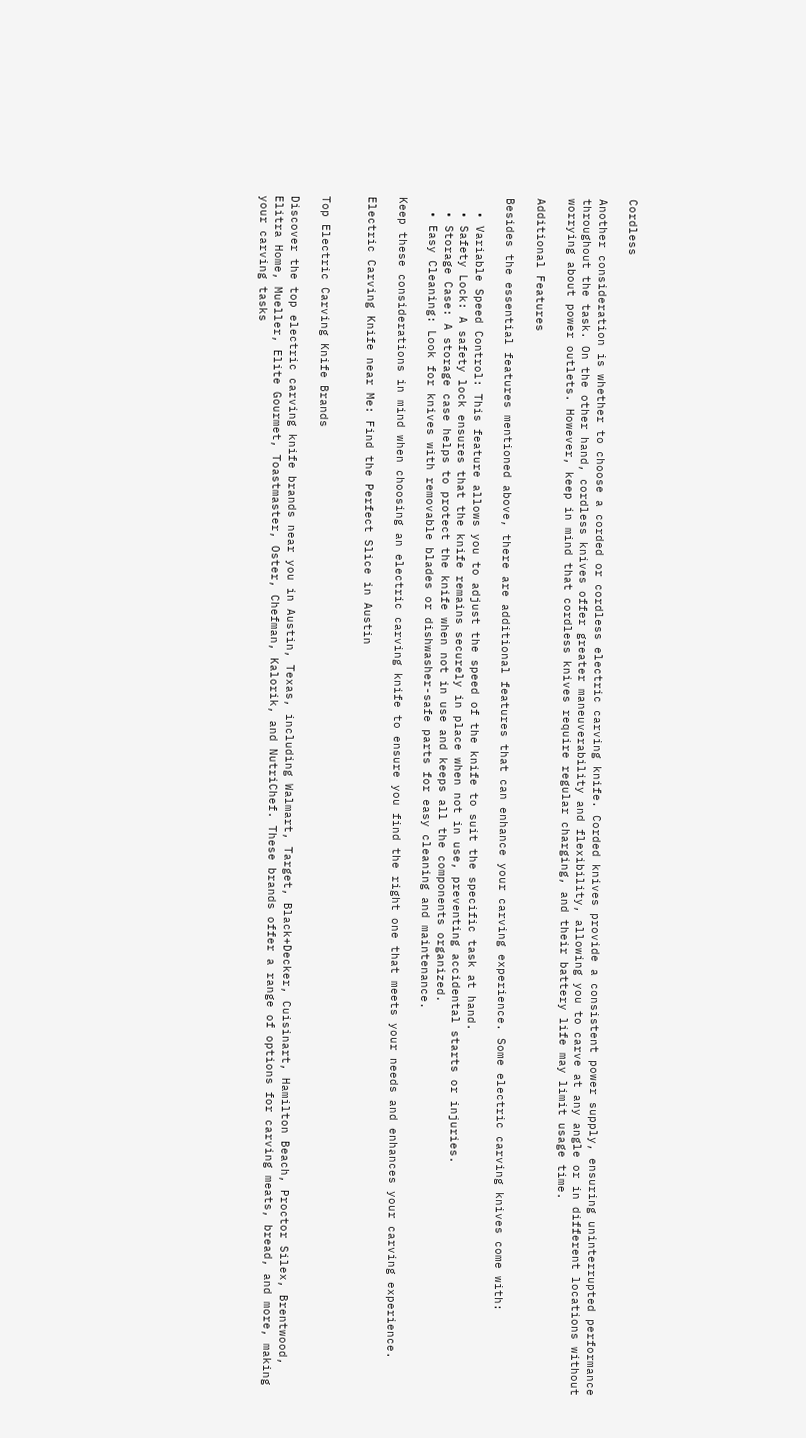Cordless

Another consideration is whether to choose a corded or cordless electric carving knife. Corded knives provide a consistent power supply, ensuring uninterrupted performance throughout the task. On the other hand, cordless knives offer greater maneuverability and flexibility, allowing you to carve at any angle or in different locations without worrying about power outlets. However, keep in mind that cordless knives require regular charging, and their battery life may limit usage time.

Additional Features

Besides the essential features mentioned above, there are additional features that can enhance your carving experience. Some electric carving knives come with:

  • Variable Speed Control: This feature allows you to adjust the speed of the knife to suit the specific task at hand.
  • Safety Lock: A safety lock ensures that the knife remains securely in place when not in use, preventing accidental starts or injuries.
  • Storage Case: A storage case helps to protect the knife when not in use and keeps all the components organized.
  • Easy Cleaning: Look for knives with removable blades or dishwasher-safe parts for easy cleaning and maintenance.

Keep these considerations in mind when choosing an electric carving knife to ensure you find the right one that meets your needs and enhances your carving experience.

Electric Carving Knife near Me: Find the Perfect Slice in Austin


Top Electric Carving Knife Brands

Discover the top electric carving knife brands near you in Austin, Texas, including Walmart, Target, Black+Decker, Cuisinart, Hamilton Beach, Proctor Silex, Brentwood, Elitra Home, Mueller, Elite Gourmet, Toastmaster, Oster, Chefman, Kalorik, and NutriChef. These brands offer a range of options for carving meats, bread, and more, making your carving tasks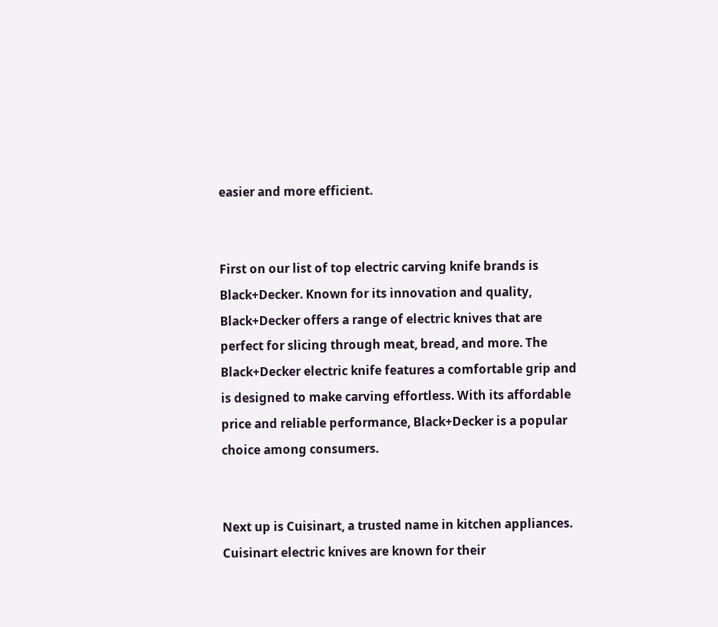easier and more efficient.


First on our list of top electric carving knife brands is Black+Decker. Known for its innovation and quality, Black+Decker offers a range of electric knives that are perfect for slicing through meat, bread, and more. The Black+Decker electric knife features a comfortable grip and is designed to make carving effortless. With its affordable price and reliable performance, Black+Decker is a popular choice among consumers.


Next up is Cuisinart, a trusted name in kitchen appliances. Cuisinart electric knives are known for their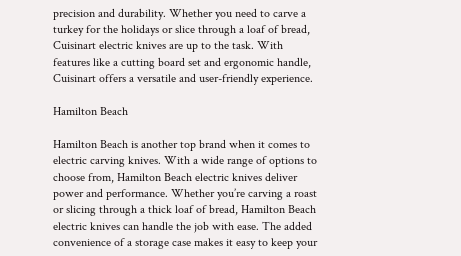precision and durability. Whether you need to carve a turkey for the holidays or slice through a loaf of bread, Cuisinart electric knives are up to the task. With features like a cutting board set and ergonomic handle, Cuisinart offers a versatile and user-friendly experience.

Hamilton Beach

Hamilton Beach is another top brand when it comes to electric carving knives. With a wide range of options to choose from, Hamilton Beach electric knives deliver power and performance. Whether you’re carving a roast or slicing through a thick loaf of bread, Hamilton Beach electric knives can handle the job with ease. The added convenience of a storage case makes it easy to keep your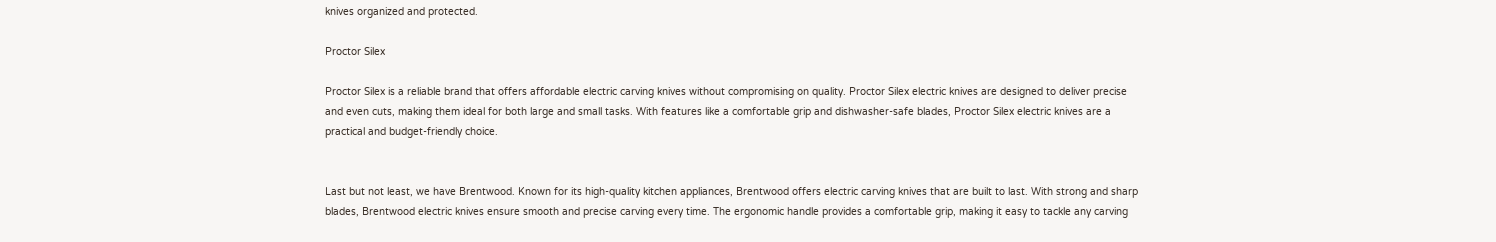knives organized and protected.

Proctor Silex

Proctor Silex is a reliable brand that offers affordable electric carving knives without compromising on quality. Proctor Silex electric knives are designed to deliver precise and even cuts, making them ideal for both large and small tasks. With features like a comfortable grip and dishwasher-safe blades, Proctor Silex electric knives are a practical and budget-friendly choice.


Last but not least, we have Brentwood. Known for its high-quality kitchen appliances, Brentwood offers electric carving knives that are built to last. With strong and sharp blades, Brentwood electric knives ensure smooth and precise carving every time. The ergonomic handle provides a comfortable grip, making it easy to tackle any carving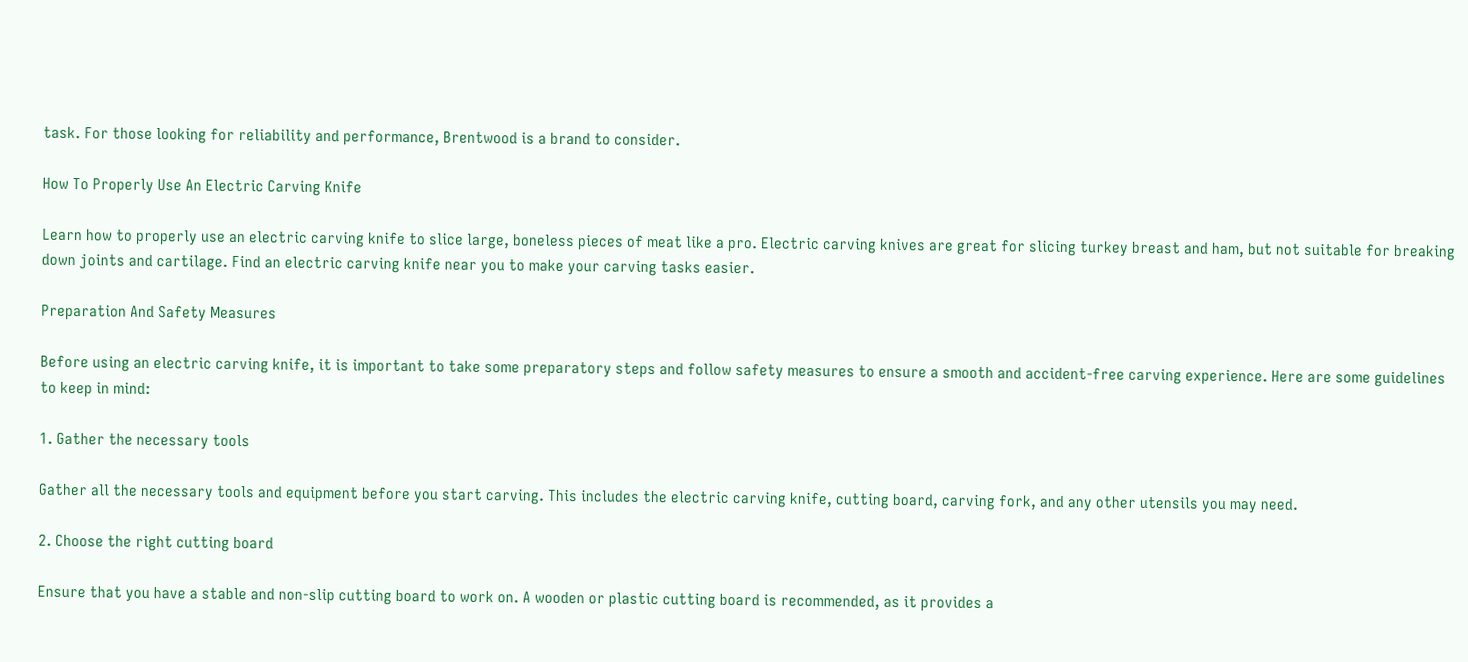task. For those looking for reliability and performance, Brentwood is a brand to consider.

How To Properly Use An Electric Carving Knife

Learn how to properly use an electric carving knife to slice large, boneless pieces of meat like a pro. Electric carving knives are great for slicing turkey breast and ham, but not suitable for breaking down joints and cartilage. Find an electric carving knife near you to make your carving tasks easier.

Preparation And Safety Measures

Before using an electric carving knife, it is important to take some preparatory steps and follow safety measures to ensure a smooth and accident-free carving experience. Here are some guidelines to keep in mind:

1. Gather the necessary tools

Gather all the necessary tools and equipment before you start carving. This includes the electric carving knife, cutting board, carving fork, and any other utensils you may need.

2. Choose the right cutting board

Ensure that you have a stable and non-slip cutting board to work on. A wooden or plastic cutting board is recommended, as it provides a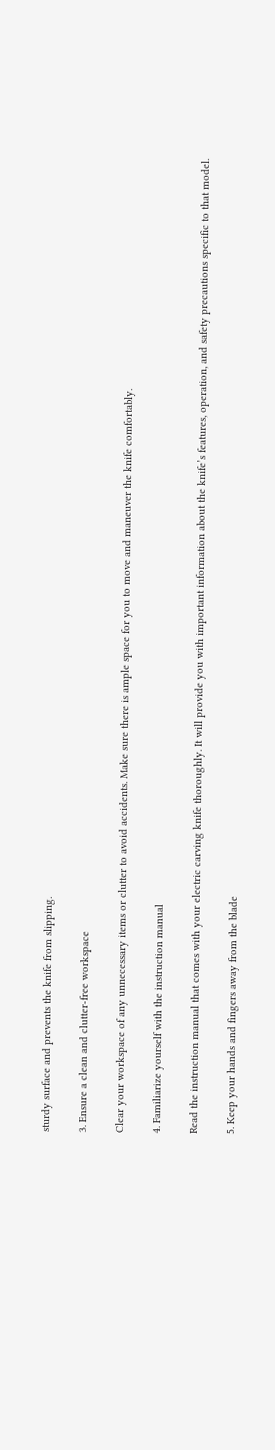sturdy surface and prevents the knife from slipping.

3. Ensure a clean and clutter-free workspace

Clear your workspace of any unnecessary items or clutter to avoid accidents. Make sure there is ample space for you to move and maneuver the knife comfortably.

4. Familiarize yourself with the instruction manual

Read the instruction manual that comes with your electric carving knife thoroughly. It will provide you with important information about the knife’s features, operation, and safety precautions specific to that model.

5. Keep your hands and fingers away from the blade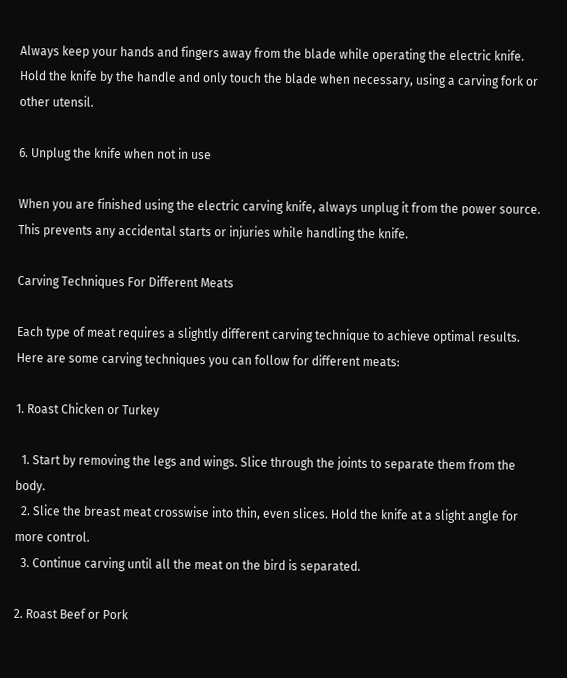Always keep your hands and fingers away from the blade while operating the electric knife. Hold the knife by the handle and only touch the blade when necessary, using a carving fork or other utensil.

6. Unplug the knife when not in use

When you are finished using the electric carving knife, always unplug it from the power source. This prevents any accidental starts or injuries while handling the knife.

Carving Techniques For Different Meats

Each type of meat requires a slightly different carving technique to achieve optimal results. Here are some carving techniques you can follow for different meats:

1. Roast Chicken or Turkey

  1. Start by removing the legs and wings. Slice through the joints to separate them from the body.
  2. Slice the breast meat crosswise into thin, even slices. Hold the knife at a slight angle for more control.
  3. Continue carving until all the meat on the bird is separated.

2. Roast Beef or Pork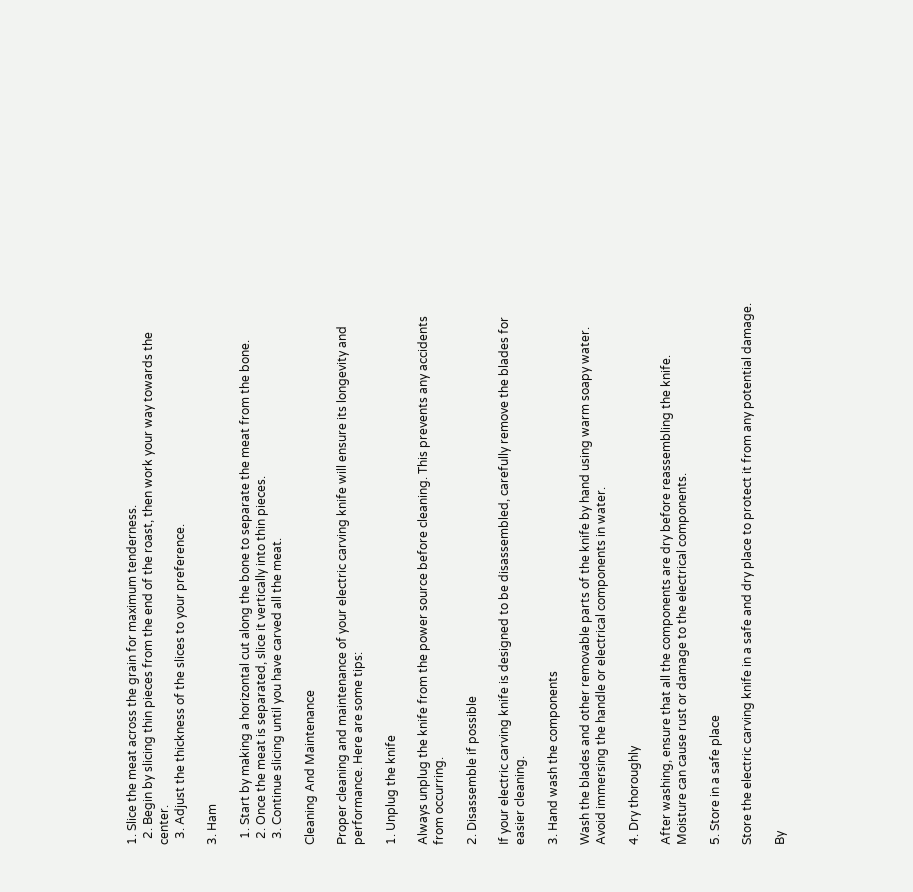1. Slice the meat across the grain for maximum tenderness.
  2. Begin by slicing thin pieces from the end of the roast, then work your way towards the center.
  3. Adjust the thickness of the slices to your preference.

3. Ham

  1. Start by making a horizontal cut along the bone to separate the meat from the bone.
  2. Once the meat is separated, slice it vertically into thin pieces.
  3. Continue slicing until you have carved all the meat.

Cleaning And Maintenance

Proper cleaning and maintenance of your electric carving knife will ensure its longevity and performance. Here are some tips:

1. Unplug the knife

Always unplug the knife from the power source before cleaning. This prevents any accidents from occurring.

2. Disassemble if possible

If your electric carving knife is designed to be disassembled, carefully remove the blades for easier cleaning.

3. Hand wash the components

Wash the blades and other removable parts of the knife by hand using warm soapy water. Avoid immersing the handle or electrical components in water.

4. Dry thoroughly

After washing, ensure that all the components are dry before reassembling the knife. Moisture can cause rust or damage to the electrical components.

5. Store in a safe place

Store the electric carving knife in a safe and dry place to protect it from any potential damage.

By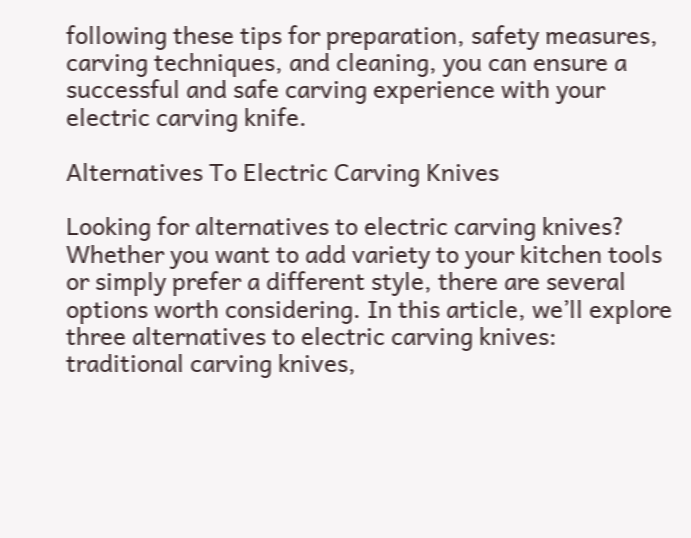following these tips for preparation, safety measures, carving techniques, and cleaning, you can ensure a successful and safe carving experience with your electric carving knife.

Alternatives To Electric Carving Knives

Looking for alternatives to electric carving knives? Whether you want to add variety to your kitchen tools or simply prefer a different style, there are several options worth considering. In this article, we’ll explore three alternatives to electric carving knives: traditional carving knives,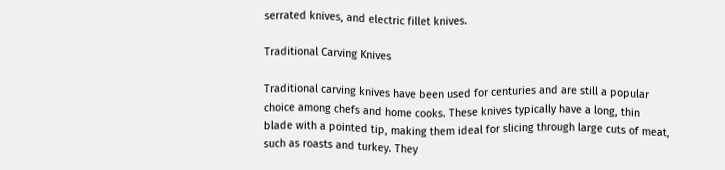serrated knives, and electric fillet knives.

Traditional Carving Knives

Traditional carving knives have been used for centuries and are still a popular choice among chefs and home cooks. These knives typically have a long, thin blade with a pointed tip, making them ideal for slicing through large cuts of meat, such as roasts and turkey. They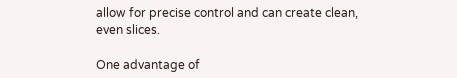allow for precise control and can create clean, even slices.

One advantage of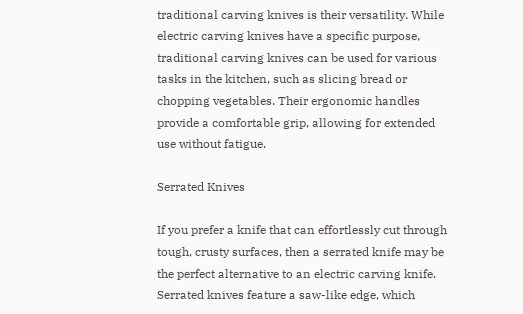traditional carving knives is their versatility. While electric carving knives have a specific purpose, traditional carving knives can be used for various tasks in the kitchen, such as slicing bread or chopping vegetables. Their ergonomic handles provide a comfortable grip, allowing for extended use without fatigue.

Serrated Knives

If you prefer a knife that can effortlessly cut through tough, crusty surfaces, then a serrated knife may be the perfect alternative to an electric carving knife. Serrated knives feature a saw-like edge, which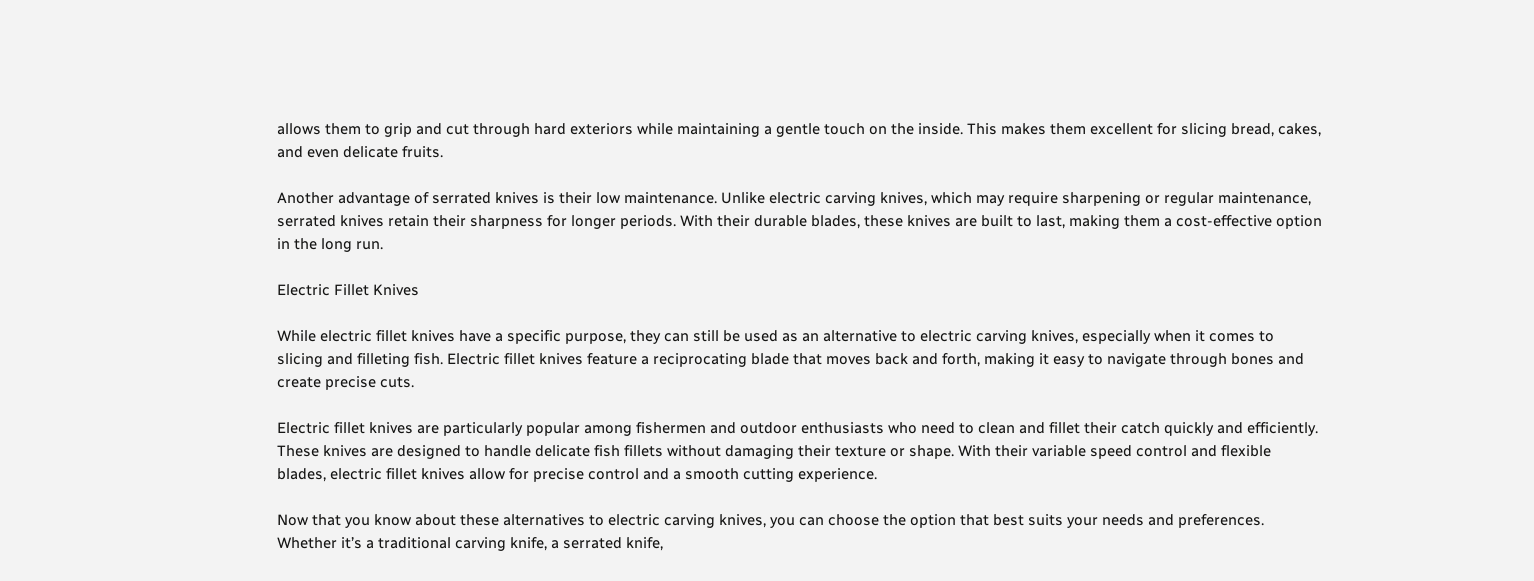allows them to grip and cut through hard exteriors while maintaining a gentle touch on the inside. This makes them excellent for slicing bread, cakes, and even delicate fruits.

Another advantage of serrated knives is their low maintenance. Unlike electric carving knives, which may require sharpening or regular maintenance, serrated knives retain their sharpness for longer periods. With their durable blades, these knives are built to last, making them a cost-effective option in the long run.

Electric Fillet Knives

While electric fillet knives have a specific purpose, they can still be used as an alternative to electric carving knives, especially when it comes to slicing and filleting fish. Electric fillet knives feature a reciprocating blade that moves back and forth, making it easy to navigate through bones and create precise cuts.

Electric fillet knives are particularly popular among fishermen and outdoor enthusiasts who need to clean and fillet their catch quickly and efficiently. These knives are designed to handle delicate fish fillets without damaging their texture or shape. With their variable speed control and flexible blades, electric fillet knives allow for precise control and a smooth cutting experience.

Now that you know about these alternatives to electric carving knives, you can choose the option that best suits your needs and preferences. Whether it’s a traditional carving knife, a serrated knife,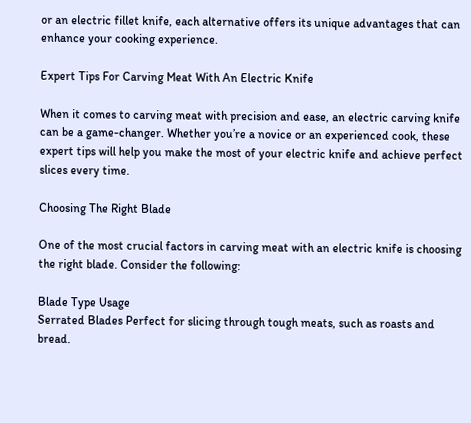or an electric fillet knife, each alternative offers its unique advantages that can enhance your cooking experience.

Expert Tips For Carving Meat With An Electric Knife

When it comes to carving meat with precision and ease, an electric carving knife can be a game-changer. Whether you’re a novice or an experienced cook, these expert tips will help you make the most of your electric knife and achieve perfect slices every time.

Choosing The Right Blade

One of the most crucial factors in carving meat with an electric knife is choosing the right blade. Consider the following:

Blade Type Usage
Serrated Blades Perfect for slicing through tough meats, such as roasts and bread.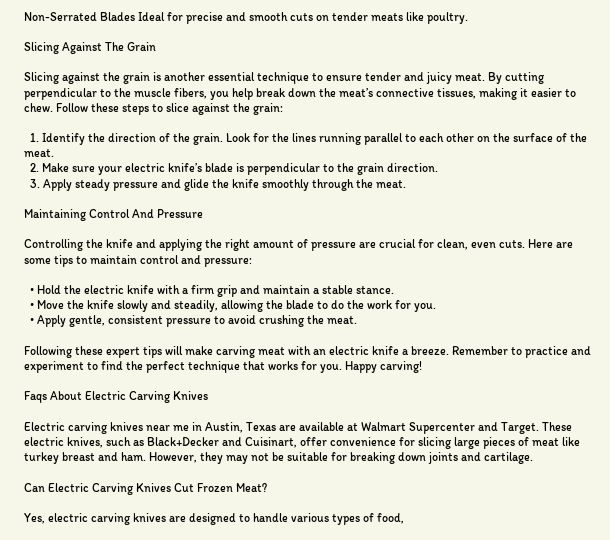Non-Serrated Blades Ideal for precise and smooth cuts on tender meats like poultry.

Slicing Against The Grain

Slicing against the grain is another essential technique to ensure tender and juicy meat. By cutting perpendicular to the muscle fibers, you help break down the meat’s connective tissues, making it easier to chew. Follow these steps to slice against the grain:

  1. Identify the direction of the grain. Look for the lines running parallel to each other on the surface of the meat.
  2. Make sure your electric knife’s blade is perpendicular to the grain direction.
  3. Apply steady pressure and glide the knife smoothly through the meat.

Maintaining Control And Pressure

Controlling the knife and applying the right amount of pressure are crucial for clean, even cuts. Here are some tips to maintain control and pressure:

  • Hold the electric knife with a firm grip and maintain a stable stance.
  • Move the knife slowly and steadily, allowing the blade to do the work for you.
  • Apply gentle, consistent pressure to avoid crushing the meat.

Following these expert tips will make carving meat with an electric knife a breeze. Remember to practice and experiment to find the perfect technique that works for you. Happy carving!

Faqs About Electric Carving Knives

Electric carving knives near me in Austin, Texas are available at Walmart Supercenter and Target. These electric knives, such as Black+Decker and Cuisinart, offer convenience for slicing large pieces of meat like turkey breast and ham. However, they may not be suitable for breaking down joints and cartilage.

Can Electric Carving Knives Cut Frozen Meat?

Yes, electric carving knives are designed to handle various types of food,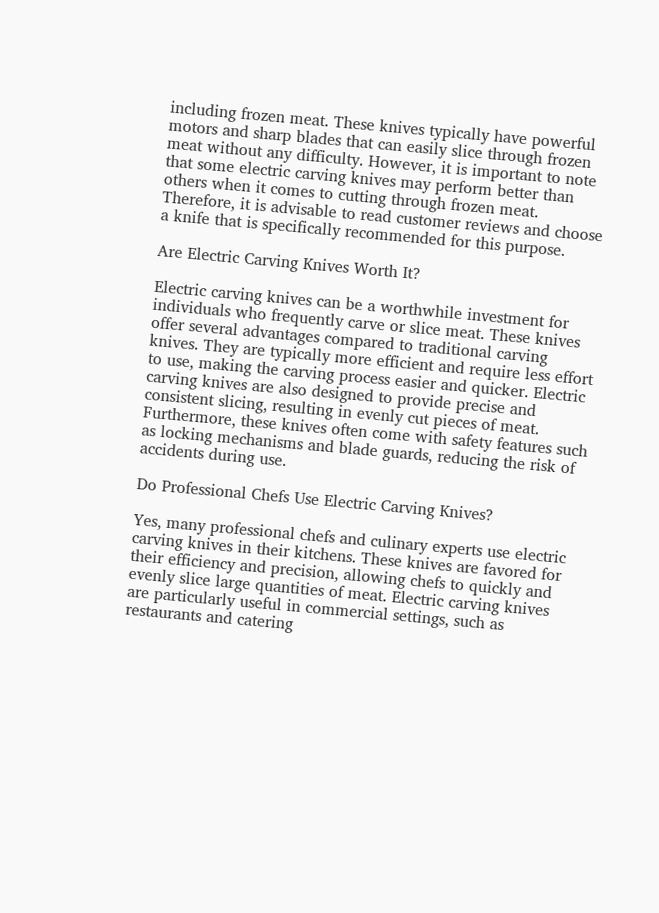including frozen meat. These knives typically have powerful motors and sharp blades that can easily slice through frozen meat without any difficulty. However, it is important to note that some electric carving knives may perform better than others when it comes to cutting through frozen meat. Therefore, it is advisable to read customer reviews and choose a knife that is specifically recommended for this purpose.

Are Electric Carving Knives Worth It?

Electric carving knives can be a worthwhile investment for individuals who frequently carve or slice meat. These knives offer several advantages compared to traditional carving knives. They are typically more efficient and require less effort to use, making the carving process easier and quicker. Electric carving knives are also designed to provide precise and consistent slicing, resulting in evenly cut pieces of meat. Furthermore, these knives often come with safety features such as locking mechanisms and blade guards, reducing the risk of accidents during use.

Do Professional Chefs Use Electric Carving Knives?

Yes, many professional chefs and culinary experts use electric carving knives in their kitchens. These knives are favored for their efficiency and precision, allowing chefs to quickly and evenly slice large quantities of meat. Electric carving knives are particularly useful in commercial settings, such as restaurants and catering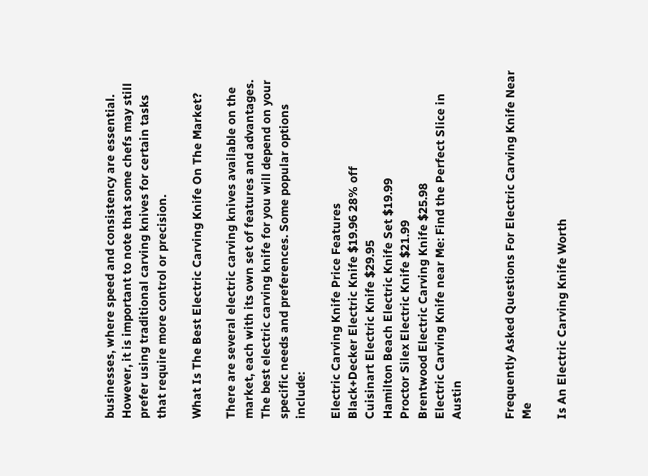businesses, where speed and consistency are essential. However, it is important to note that some chefs may still prefer using traditional carving knives for certain tasks that require more control or precision.

What Is The Best Electric Carving Knife On The Market?

There are several electric carving knives available on the market, each with its own set of features and advantages. The best electric carving knife for you will depend on your specific needs and preferences. Some popular options include:

Electric Carving Knife Price Features
Black+Decker Electric Knife $19.96 28% off
Cuisinart Electric Knife $29.95
Hamilton Beach Electric Knife Set $19.99
Proctor Silex Electric Knife $21.99
Brentwood Electric Carving Knife $25.98
Electric Carving Knife near Me: Find the Perfect Slice in Austin


Frequently Asked Questions For Electric Carving Knife Near Me

Is An Electric Carving Knife Worth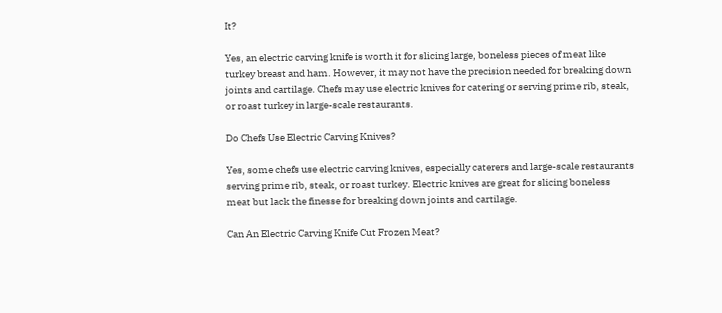It?

Yes, an electric carving knife is worth it for slicing large, boneless pieces of meat like turkey breast and ham. However, it may not have the precision needed for breaking down joints and cartilage. Chefs may use electric knives for catering or serving prime rib, steak, or roast turkey in large-scale restaurants.

Do Chefs Use Electric Carving Knives?

Yes, some chefs use electric carving knives, especially caterers and large-scale restaurants serving prime rib, steak, or roast turkey. Electric knives are great for slicing boneless meat but lack the finesse for breaking down joints and cartilage.

Can An Electric Carving Knife Cut Frozen Meat?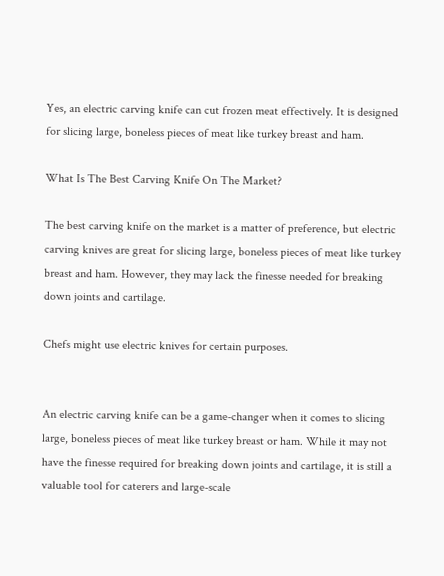Yes, an electric carving knife can cut frozen meat effectively. It is designed for slicing large, boneless pieces of meat like turkey breast and ham.

What Is The Best Carving Knife On The Market?

The best carving knife on the market is a matter of preference, but electric carving knives are great for slicing large, boneless pieces of meat like turkey breast and ham. However, they may lack the finesse needed for breaking down joints and cartilage.

Chefs might use electric knives for certain purposes.


An electric carving knife can be a game-changer when it comes to slicing large, boneless pieces of meat like turkey breast or ham. While it may not have the finesse required for breaking down joints and cartilage, it is still a valuable tool for caterers and large-scale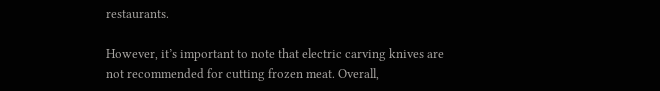restaurants.

However, it’s important to note that electric carving knives are not recommended for cutting frozen meat. Overall,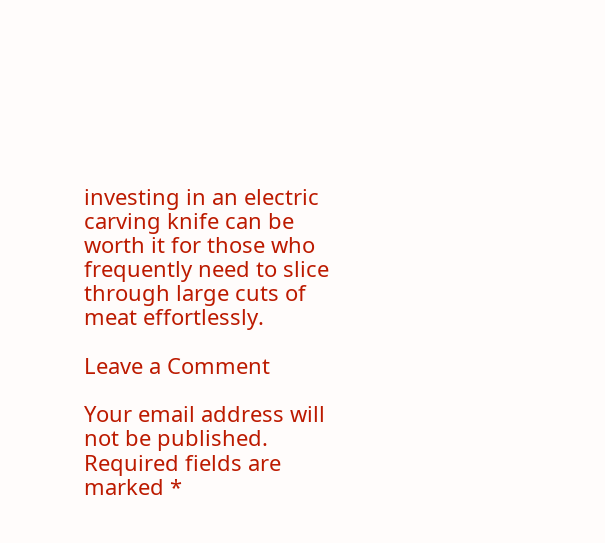investing in an electric carving knife can be worth it for those who frequently need to slice through large cuts of meat effortlessly.

Leave a Comment

Your email address will not be published. Required fields are marked *